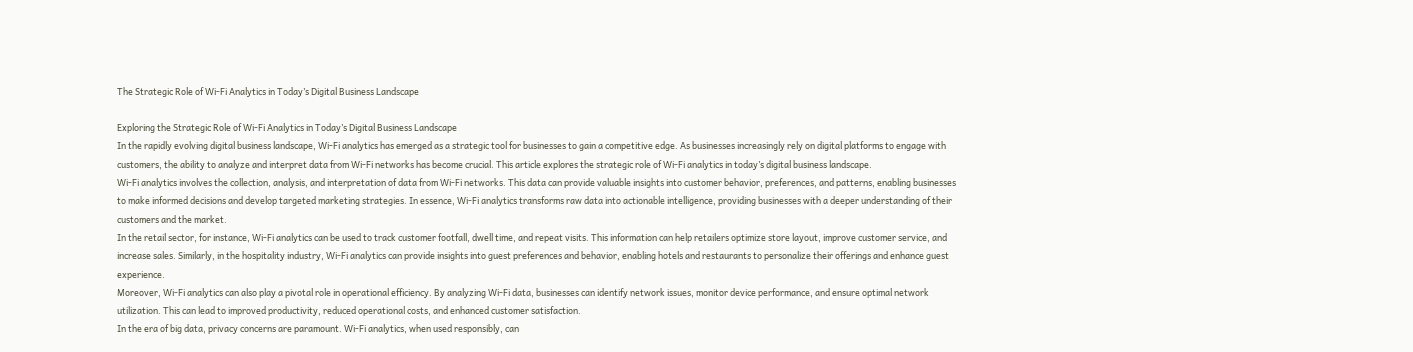The Strategic Role of Wi-Fi Analytics in Today’s Digital Business Landscape

Exploring the Strategic Role of Wi-Fi Analytics in Today’s Digital Business Landscape
In the rapidly evolving digital business landscape, Wi-Fi analytics has emerged as a strategic tool for businesses to gain a competitive edge. As businesses increasingly rely on digital platforms to engage with customers, the ability to analyze and interpret data from Wi-Fi networks has become crucial. This article explores the strategic role of Wi-Fi analytics in today’s digital business landscape.
Wi-Fi analytics involves the collection, analysis, and interpretation of data from Wi-Fi networks. This data can provide valuable insights into customer behavior, preferences, and patterns, enabling businesses to make informed decisions and develop targeted marketing strategies. In essence, Wi-Fi analytics transforms raw data into actionable intelligence, providing businesses with a deeper understanding of their customers and the market.
In the retail sector, for instance, Wi-Fi analytics can be used to track customer footfall, dwell time, and repeat visits. This information can help retailers optimize store layout, improve customer service, and increase sales. Similarly, in the hospitality industry, Wi-Fi analytics can provide insights into guest preferences and behavior, enabling hotels and restaurants to personalize their offerings and enhance guest experience.
Moreover, Wi-Fi analytics can also play a pivotal role in operational efficiency. By analyzing Wi-Fi data, businesses can identify network issues, monitor device performance, and ensure optimal network utilization. This can lead to improved productivity, reduced operational costs, and enhanced customer satisfaction.
In the era of big data, privacy concerns are paramount. Wi-Fi analytics, when used responsibly, can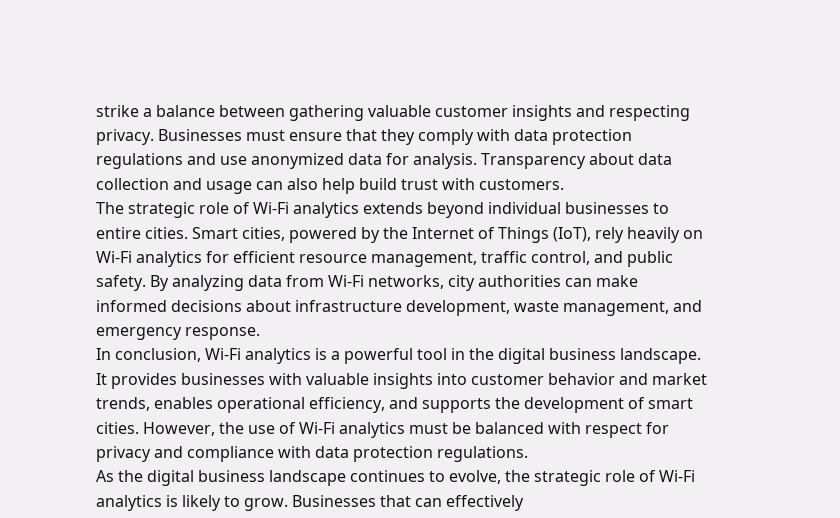strike a balance between gathering valuable customer insights and respecting privacy. Businesses must ensure that they comply with data protection regulations and use anonymized data for analysis. Transparency about data collection and usage can also help build trust with customers.
The strategic role of Wi-Fi analytics extends beyond individual businesses to entire cities. Smart cities, powered by the Internet of Things (IoT), rely heavily on Wi-Fi analytics for efficient resource management, traffic control, and public safety. By analyzing data from Wi-Fi networks, city authorities can make informed decisions about infrastructure development, waste management, and emergency response.
In conclusion, Wi-Fi analytics is a powerful tool in the digital business landscape. It provides businesses with valuable insights into customer behavior and market trends, enables operational efficiency, and supports the development of smart cities. However, the use of Wi-Fi analytics must be balanced with respect for privacy and compliance with data protection regulations.
As the digital business landscape continues to evolve, the strategic role of Wi-Fi analytics is likely to grow. Businesses that can effectively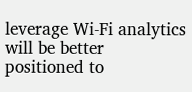leverage Wi-Fi analytics will be better positioned to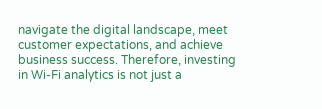navigate the digital landscape, meet customer expectations, and achieve business success. Therefore, investing in Wi-Fi analytics is not just a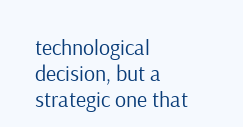technological decision, but a strategic one that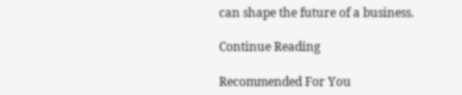can shape the future of a business.

Continue Reading

Recommended For You